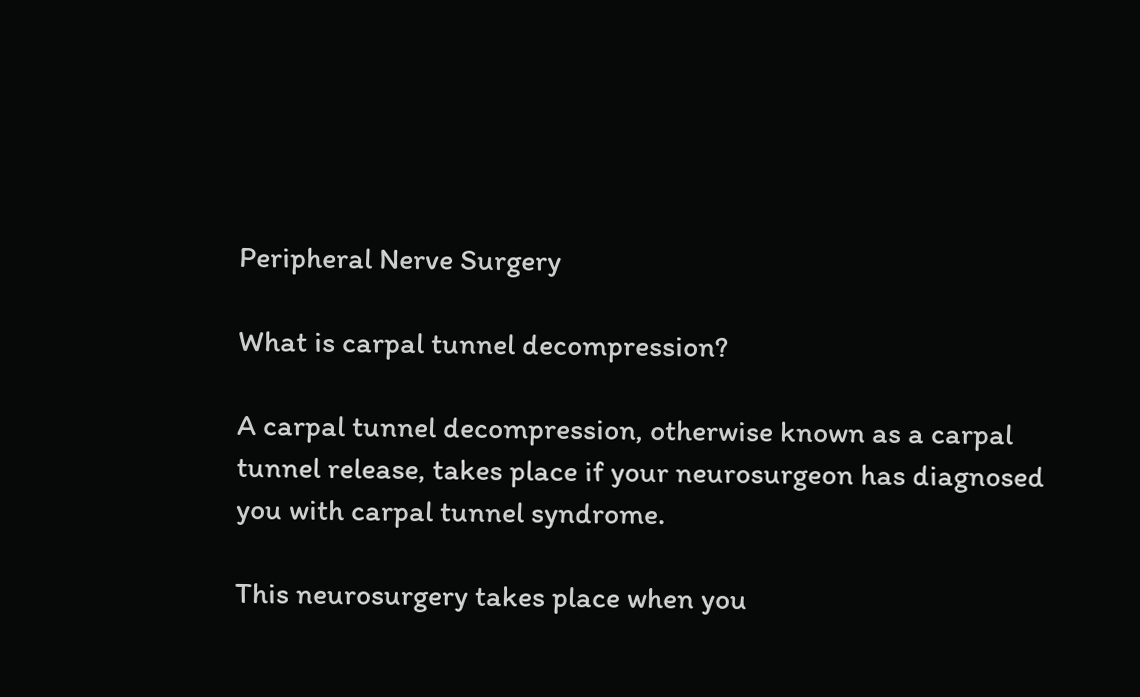Peripheral Nerve Surgery

What is carpal tunnel decompression?

A carpal tunnel decompression, otherwise known as a carpal tunnel release, takes place if your neurosurgeon has diagnosed you with carpal tunnel syndrome.

This neurosurgery takes place when you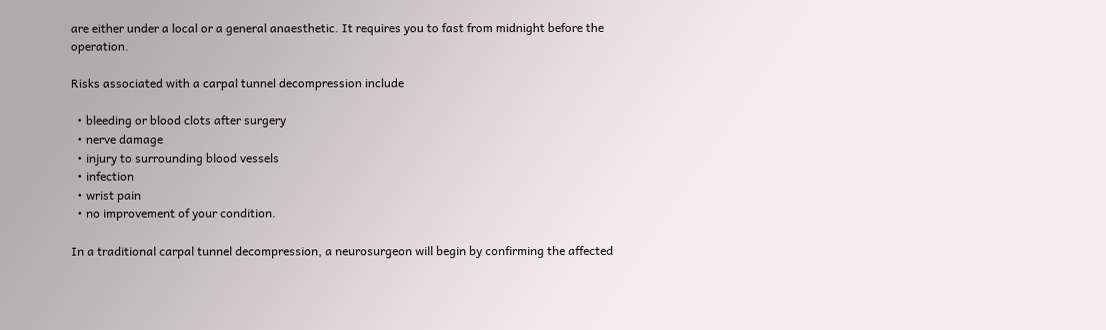are either under a local or a general anaesthetic. It requires you to fast from midnight before the operation.

Risks associated with a carpal tunnel decompression include

  • bleeding or blood clots after surgery
  • nerve damage
  • injury to surrounding blood vessels
  • infection
  • wrist pain
  • no improvement of your condition.

In a traditional carpal tunnel decompression, a neurosurgeon will begin by confirming the affected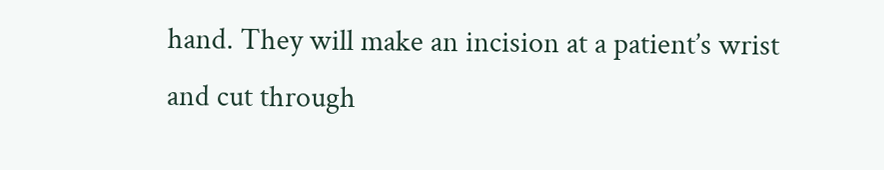hand. They will make an incision at a patient’s wrist and cut through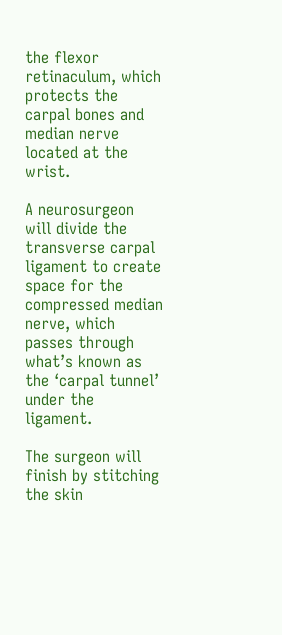the flexor retinaculum, which protects the carpal bones and median nerve located at the wrist.

A neurosurgeon will divide the transverse carpal ligament to create space for the compressed median nerve, which passes through what’s known as the ‘carpal tunnel’ under the ligament.

The surgeon will finish by stitching the skin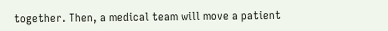together. Then, a medical team will move a patient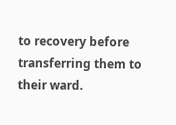to recovery before transferring them to their ward.